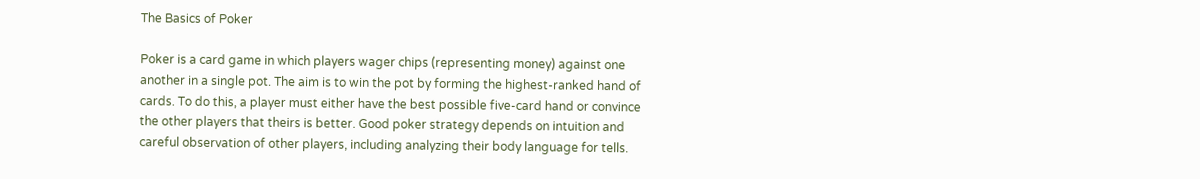The Basics of Poker

Poker is a card game in which players wager chips (representing money) against one another in a single pot. The aim is to win the pot by forming the highest-ranked hand of cards. To do this, a player must either have the best possible five-card hand or convince the other players that theirs is better. Good poker strategy depends on intuition and careful observation of other players, including analyzing their body language for tells.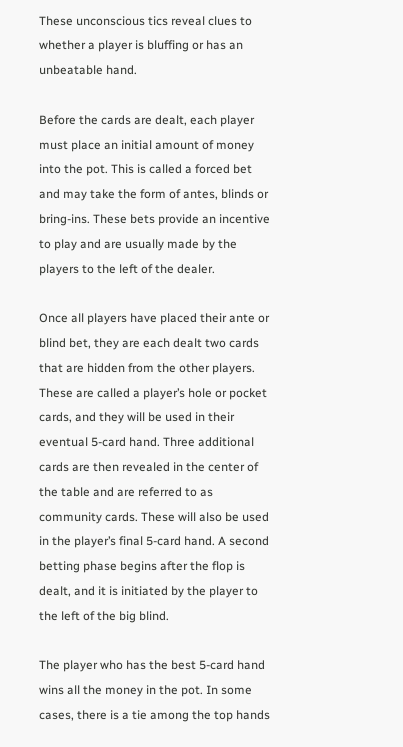These unconscious tics reveal clues to whether a player is bluffing or has an unbeatable hand.

Before the cards are dealt, each player must place an initial amount of money into the pot. This is called a forced bet and may take the form of antes, blinds or bring-ins. These bets provide an incentive to play and are usually made by the players to the left of the dealer.

Once all players have placed their ante or blind bet, they are each dealt two cards that are hidden from the other players. These are called a player’s hole or pocket cards, and they will be used in their eventual 5-card hand. Three additional cards are then revealed in the center of the table and are referred to as community cards. These will also be used in the player’s final 5-card hand. A second betting phase begins after the flop is dealt, and it is initiated by the player to the left of the big blind.

The player who has the best 5-card hand wins all the money in the pot. In some cases, there is a tie among the top hands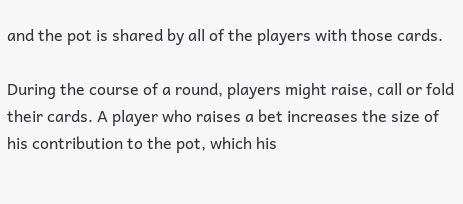and the pot is shared by all of the players with those cards.

During the course of a round, players might raise, call or fold their cards. A player who raises a bet increases the size of his contribution to the pot, which his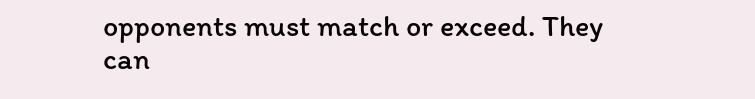opponents must match or exceed. They can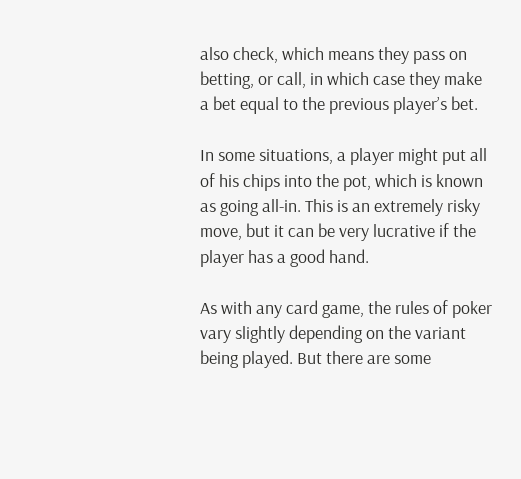also check, which means they pass on betting, or call, in which case they make a bet equal to the previous player’s bet.

In some situations, a player might put all of his chips into the pot, which is known as going all-in. This is an extremely risky move, but it can be very lucrative if the player has a good hand.

As with any card game, the rules of poker vary slightly depending on the variant being played. But there are some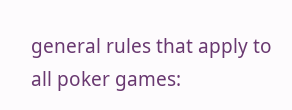general rules that apply to all poker games: